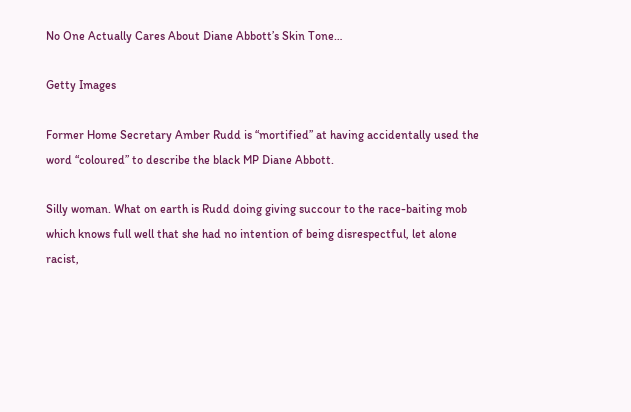No One Actually Cares About Diane Abbott’s Skin Tone…

Getty Images

Former Home Secretary Amber Rudd is “mortified” at having accidentally used the word “coloured” to describe the black MP Diane Abbott.

Silly woman. What on earth is Rudd doing giving succour to the race-baiting mob which knows full well that she had no intention of being disrespectful, let alone racist,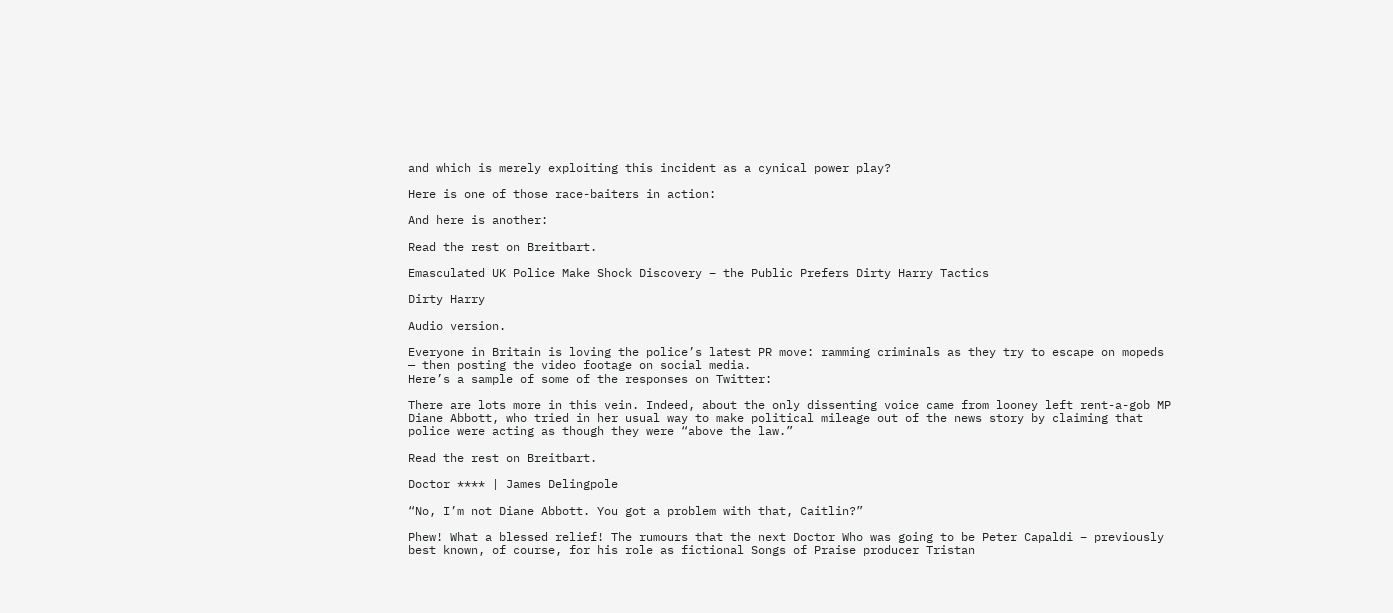and which is merely exploiting this incident as a cynical power play?

Here is one of those race-baiters in action:

And here is another:

Read the rest on Breitbart.

Emasculated UK Police Make Shock Discovery – the Public Prefers Dirty Harry Tactics

Dirty Harry

Audio version.

Everyone in Britain is loving the police’s latest PR move: ramming criminals as they try to escape on mopeds — then posting the video footage on social media.
Here’s a sample of some of the responses on Twitter:

There are lots more in this vein. Indeed, about the only dissenting voice came from looney left rent-a-gob MP Diane Abbott, who tried in her usual way to make political mileage out of the news story by claiming that police were acting as though they were “above the law.”

Read the rest on Breitbart.

Doctor **** | James Delingpole

“No, I’m not Diane Abbott. You got a problem with that, Caitlin?”

Phew! What a blessed relief! The rumours that the next Doctor Who was going to be Peter Capaldi – previously best known, of course, for his role as fictional Songs of Praise producer Tristan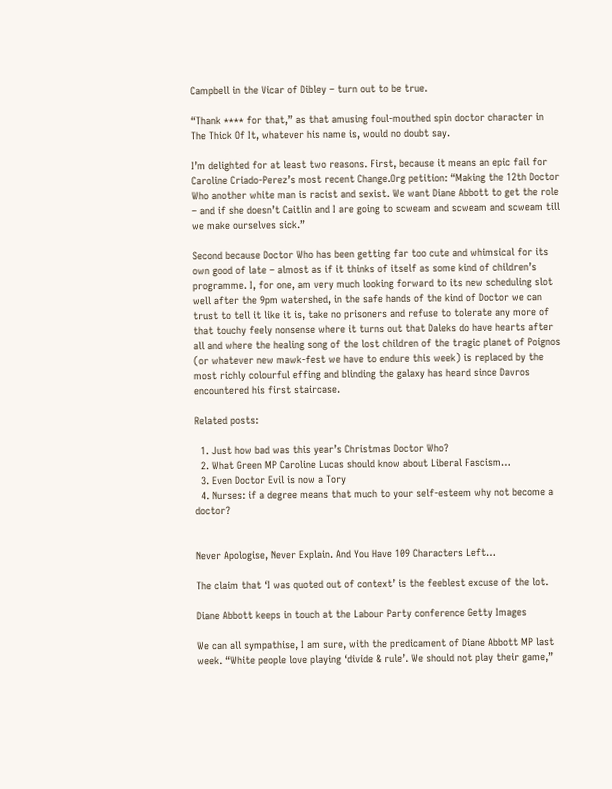Campbell in the Vicar of Dibley – turn out to be true.

“Thank **** for that,” as that amusing foul-mouthed spin doctor character in The Thick Of It, whatever his name is, would no doubt say.

I’m delighted for at least two reasons. First, because it means an epic fail for Caroline Criado-Perez’s most recent Change.Org petition: “Making the 12th Doctor Who another white man is racist and sexist. We want Diane Abbott to get the role – and if she doesn’t Caitlin and I are going to scweam and scweam and scweam till we make ourselves sick.”

Second because Doctor Who has been getting far too cute and whimsical for its own good of late – almost as if it thinks of itself as some kind of children’s programme. I, for one, am very much looking forward to its new scheduling slot well after the 9pm watershed, in the safe hands of the kind of Doctor we can trust to tell it like it is, take no prisoners and refuse to tolerate any more of that touchy feely nonsense where it turns out that Daleks do have hearts after all and where the healing song of the lost children of the tragic planet of Poignos (or whatever new mawk-fest we have to endure this week) is replaced by the most richly colourful effing and blinding the galaxy has heard since Davros encountered his first staircase.

Related posts:

  1. Just how bad was this year’s Christmas Doctor Who?
  2. What Green MP Caroline Lucas should know about Liberal Fascism…
  3. Even Doctor Evil is now a Tory
  4. Nurses: if a degree means that much to your self-esteem why not become a doctor?


Never Apologise, Never Explain. And You Have 109 Characters Left…

The claim that ‘I was quoted out of context’ is the feeblest excuse of the lot.

Diane Abbott keeps in touch at the Labour Party conference Getty Images

We can all sympathise, I am sure, with the predicament of Diane Abbott MP last week. “White people love playing ‘divide & rule’. We should not play their game,”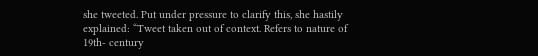she tweeted. Put under pressure to clarify this, she hastily explained: “Tweet taken out of context. Refers to nature of 19th- century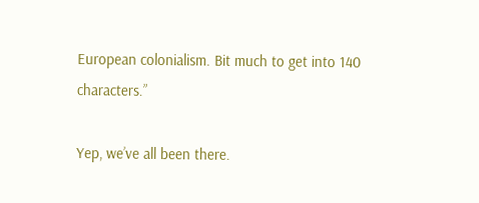European colonialism. Bit much to get into 140 characters.”

Yep, we’ve all been there.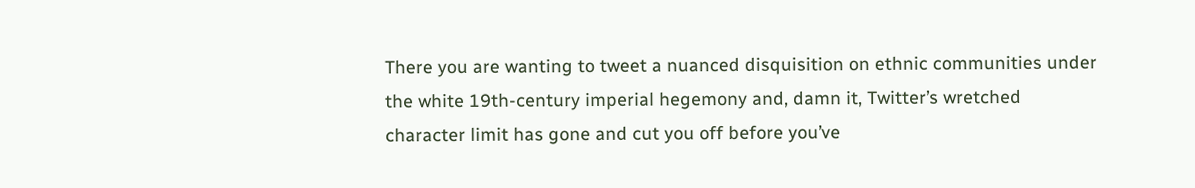There you are wanting to tweet a nuanced disquisition on ethnic communities under the white 19th-century imperial hegemony and, damn it, Twitter’s wretched character limit has gone and cut you off before you’ve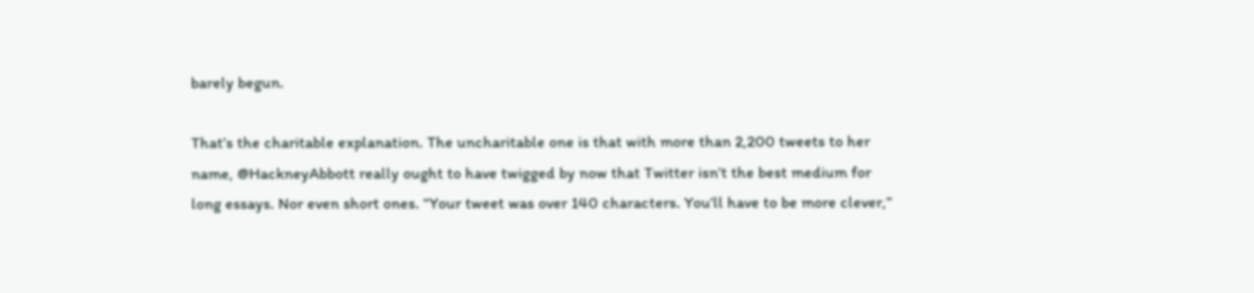barely begun.

That’s the charitable explanation. The uncharitable one is that with more than 2,200 tweets to her name, @HackneyAbbott really ought to have twigged by now that Twitter isn’t the best medium for long essays. Nor even short ones. “Your tweet was over 140 characters. You’ll have to be more clever,”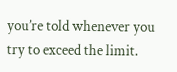you’re told whenever you try to exceed the limit.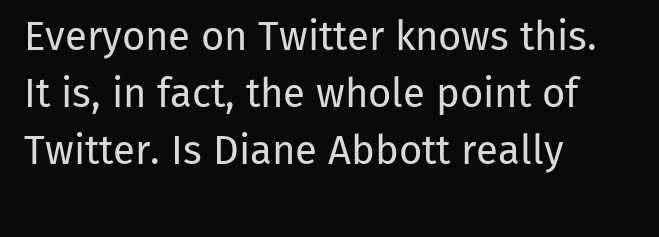Everyone on Twitter knows this. It is, in fact, the whole point of Twitter. Is Diane Abbott really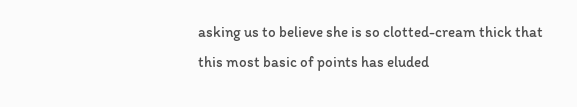asking us to believe she is so clotted-cream thick that this most basic of points has eluded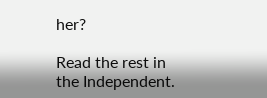her?

Read the rest in the Independent.